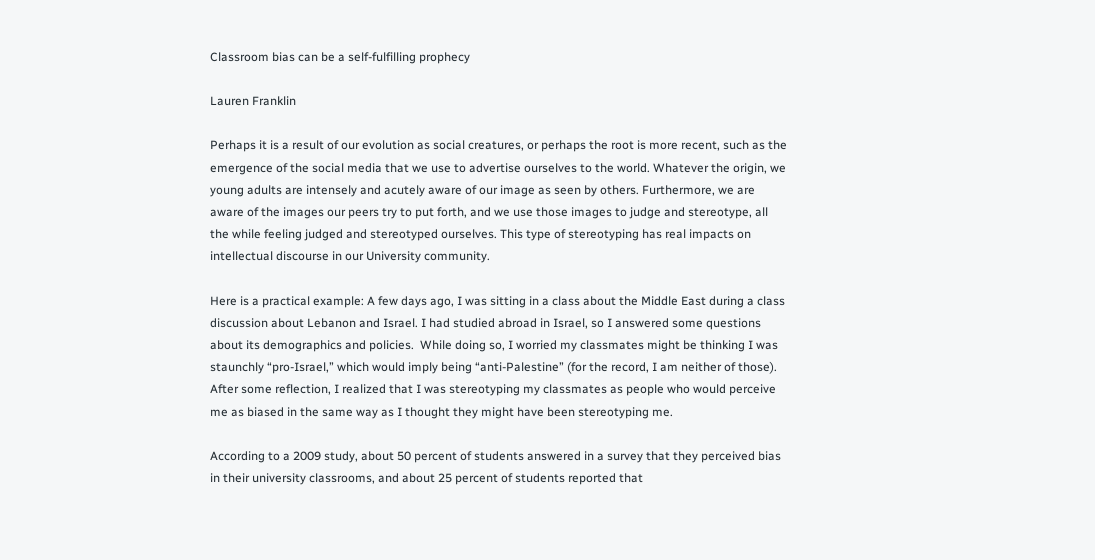Classroom bias can be a self-fulfilling prophecy

Lauren Franklin

Perhaps it is a result of our evolution as social creatures, or perhaps the root is more recent, such as the emergence of the social media that we use to advertise ourselves to the world. Whatever the origin, we young adults are intensely and acutely aware of our image as seen by others. Furthermore, we are aware of the images our peers try to put forth, and we use those images to judge and stereotype, all the while feeling judged and stereotyped ourselves. This type of stereotyping has real impacts on intellectual discourse in our University community.

Here is a practical example: A few days ago, I was sitting in a class about the Middle East during a class discussion about Lebanon and Israel. I had studied abroad in Israel, so I answered some questions about its demographics and policies.  While doing so, I worried my classmates might be thinking I was staunchly “pro-Israel,” which would imply being “anti-Palestine” (for the record, I am neither of those). After some reflection, I realized that I was stereotyping my classmates as people who would perceive me as biased in the same way as I thought they might have been stereotyping me.

According to a 2009 study, about 50 percent of students answered in a survey that they perceived bias in their university classrooms, and about 25 percent of students reported that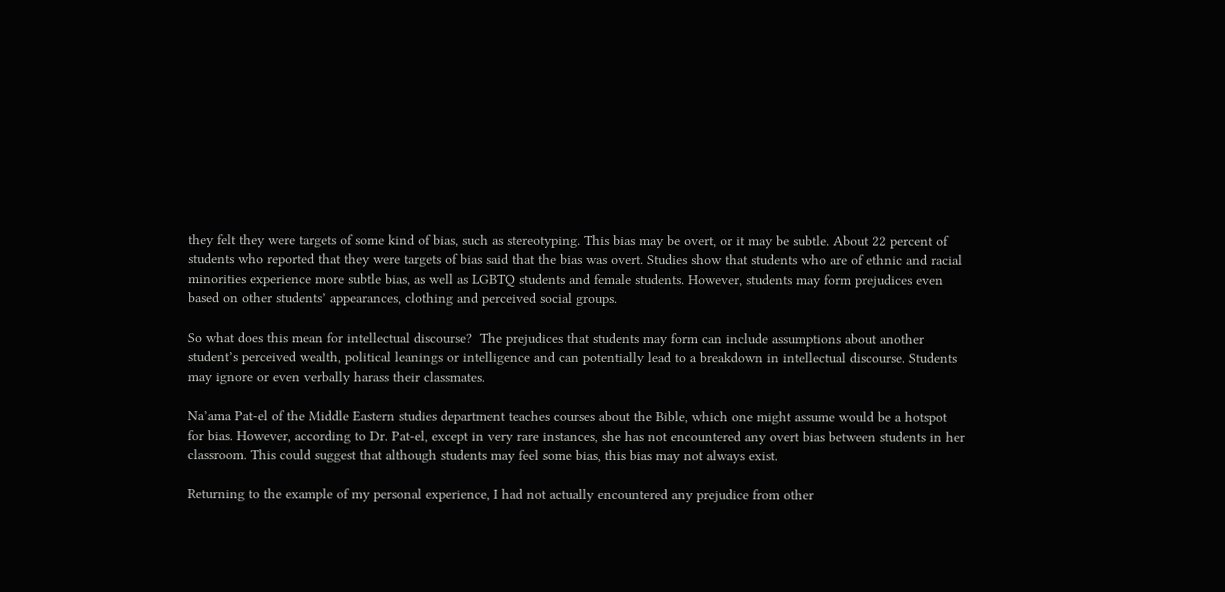they felt they were targets of some kind of bias, such as stereotyping. This bias may be overt, or it may be subtle. About 22 percent of students who reported that they were targets of bias said that the bias was overt. Studies show that students who are of ethnic and racial minorities experience more subtle bias, as well as LGBTQ students and female students. However, students may form prejudices even based on other students’ appearances, clothing and perceived social groups.

So what does this mean for intellectual discourse?  The prejudices that students may form can include assumptions about another student’s perceived wealth, political leanings or intelligence and can potentially lead to a breakdown in intellectual discourse. Students may ignore or even verbally harass their classmates.

Na’ama Pat-el of the Middle Eastern studies department teaches courses about the Bible, which one might assume would be a hotspot for bias. However, according to Dr. Pat-el, except in very rare instances, she has not encountered any overt bias between students in her classroom. This could suggest that although students may feel some bias, this bias may not always exist.

Returning to the example of my personal experience, I had not actually encountered any prejudice from other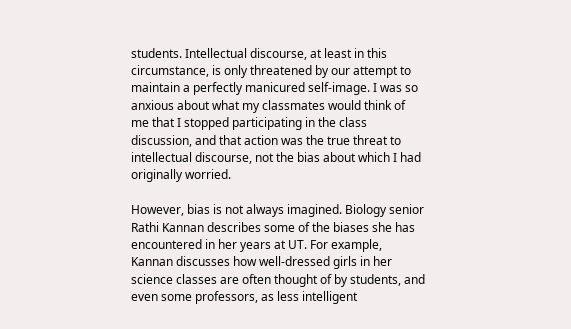students. Intellectual discourse, at least in this circumstance, is only threatened by our attempt to maintain a perfectly manicured self-image. I was so anxious about what my classmates would think of me that I stopped participating in the class discussion, and that action was the true threat to intellectual discourse, not the bias about which I had originally worried.

However, bias is not always imagined. Biology senior Rathi Kannan describes some of the biases she has encountered in her years at UT. For example, Kannan discusses how well-dressed girls in her science classes are often thought of by students, and even some professors, as less intelligent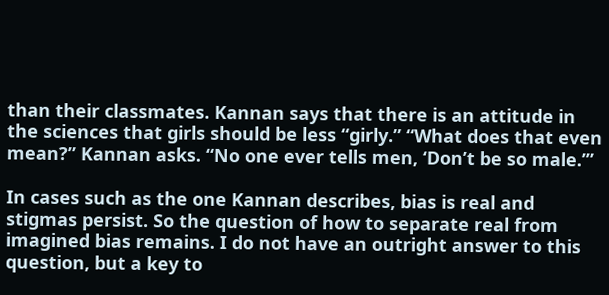than their classmates. Kannan says that there is an attitude in the sciences that girls should be less “girly.” “What does that even mean?” Kannan asks. “No one ever tells men, ‘Don’t be so male.’”

In cases such as the one Kannan describes, bias is real and stigmas persist. So the question of how to separate real from imagined bias remains. I do not have an outright answer to this question, but a key to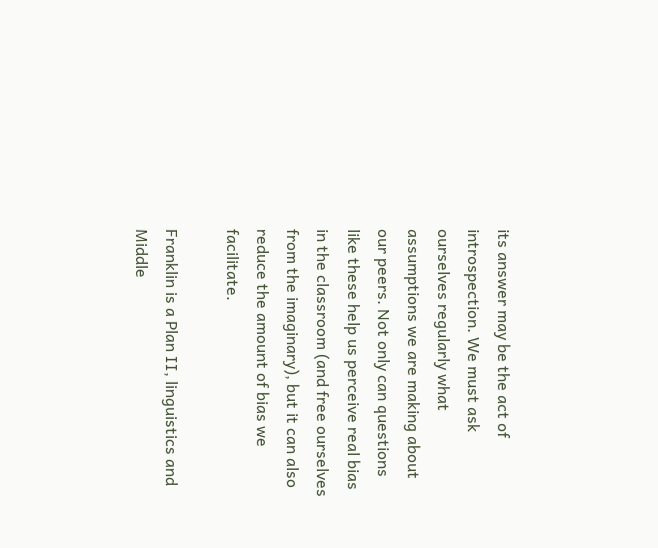its answer may be the act of introspection. We must ask ourselves regularly what assumptions we are making about our peers. Not only can questions like these help us perceive real bias in the classroom (and free ourselves from the imaginary), but it can also reduce the amount of bias we facilitate.

Franklin is a Plan II, linguistics and Middle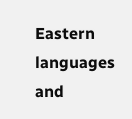Eastern languages and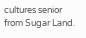cultures senior from Sugar Land.